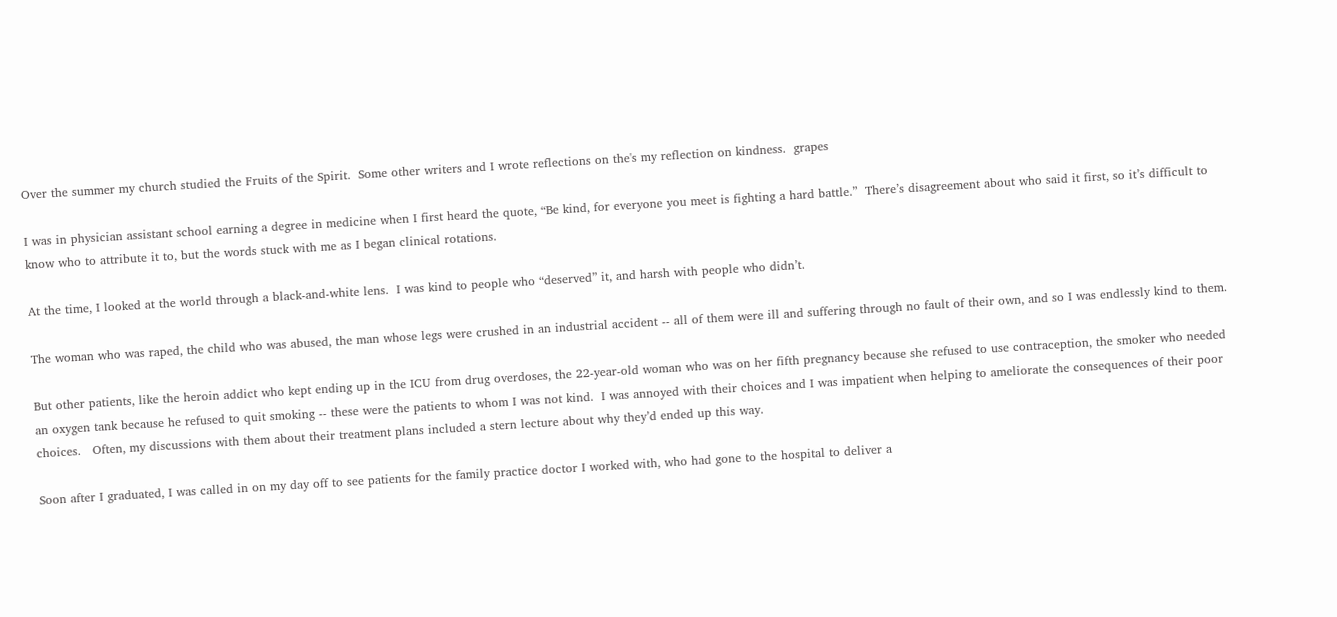Over the summer my church studied the Fruits of the Spirit.  Some other writers and I wrote reflections on the's my reflection on kindness.  grapes

I was in physician assistant school earning a degree in medicine when I first heard the quote, “Be kind, for everyone you meet is fighting a hard battle.”  There’s disagreement about who said it first, so it’s difficult to know who to attribute it to, but the words stuck with me as I began clinical rotations.

At the time, I looked at the world through a black-and-white lens.  I was kind to people who “deserved” it, and harsh with people who didn’t.

The woman who was raped, the child who was abused, the man whose legs were crushed in an industrial accident -- all of them were ill and suffering through no fault of their own, and so I was endlessly kind to them.

But other patients, like the heroin addict who kept ending up in the ICU from drug overdoses, the 22-year-old woman who was on her fifth pregnancy because she refused to use contraception, the smoker who needed an oxygen tank because he refused to quit smoking -- these were the patients to whom I was not kind.  I was annoyed with their choices and I was impatient when helping to ameliorate the consequences of their poor choices.   Often, my discussions with them about their treatment plans included a stern lecture about why they’d ended up this way.

Soon after I graduated, I was called in on my day off to see patients for the family practice doctor I worked with, who had gone to the hospital to deliver a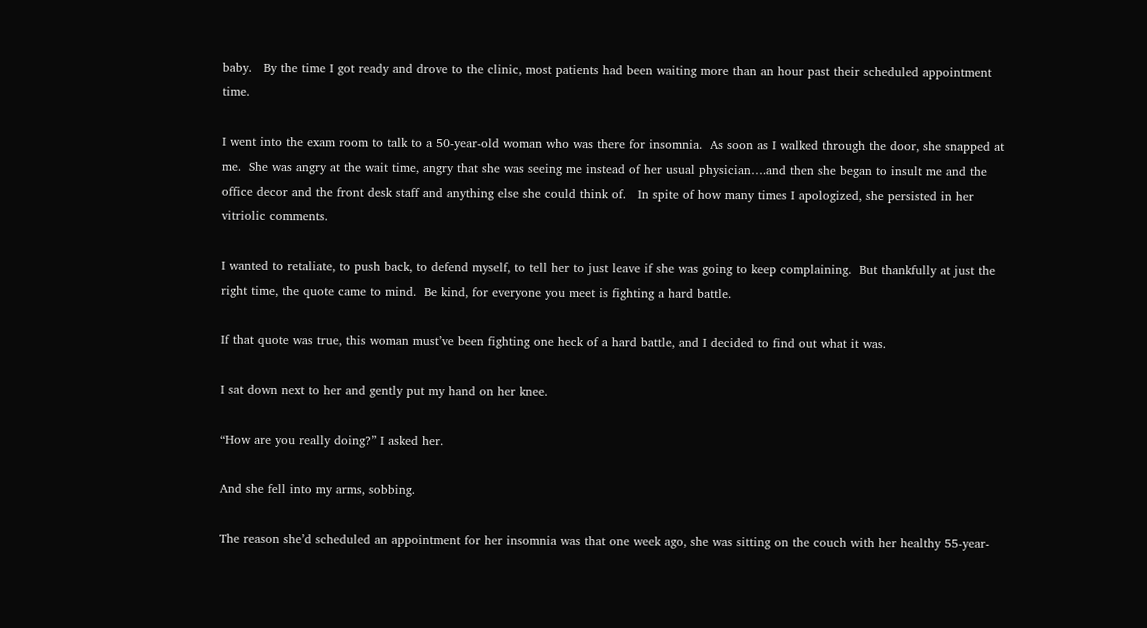baby.   By the time I got ready and drove to the clinic, most patients had been waiting more than an hour past their scheduled appointment time.

I went into the exam room to talk to a 50-year-old woman who was there for insomnia.  As soon as I walked through the door, she snapped at me.  She was angry at the wait time, angry that she was seeing me instead of her usual physician….and then she began to insult me and the office decor and the front desk staff and anything else she could think of.   In spite of how many times I apologized, she persisted in her vitriolic comments.

I wanted to retaliate, to push back, to defend myself, to tell her to just leave if she was going to keep complaining.  But thankfully at just the right time, the quote came to mind.  Be kind, for everyone you meet is fighting a hard battle.

If that quote was true, this woman must’ve been fighting one heck of a hard battle, and I decided to find out what it was.

I sat down next to her and gently put my hand on her knee.

“How are you really doing?” I asked her.

And she fell into my arms, sobbing.

The reason she’d scheduled an appointment for her insomnia was that one week ago, she was sitting on the couch with her healthy 55-year-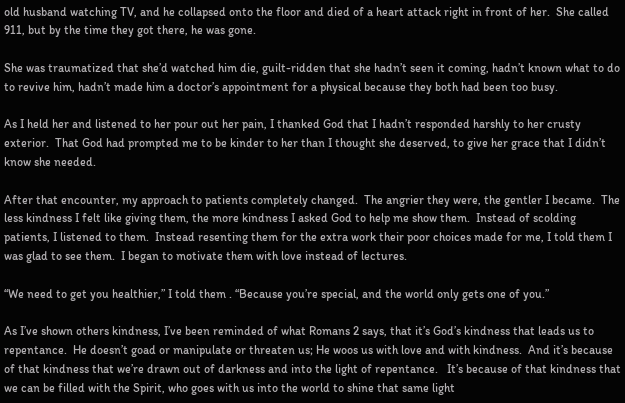old husband watching TV, and he collapsed onto the floor and died of a heart attack right in front of her.  She called 911, but by the time they got there, he was gone.

She was traumatized that she’d watched him die, guilt-ridden that she hadn’t seen it coming, hadn’t known what to do to revive him, hadn’t made him a doctor’s appointment for a physical because they both had been too busy.

As I held her and listened to her pour out her pain, I thanked God that I hadn’t responded harshly to her crusty exterior.  That God had prompted me to be kinder to her than I thought she deserved, to give her grace that I didn’t know she needed.

After that encounter, my approach to patients completely changed.  The angrier they were, the gentler I became.  The less kindness I felt like giving them, the more kindness I asked God to help me show them.  Instead of scolding patients, I listened to them.  Instead resenting them for the extra work their poor choices made for me, I told them I was glad to see them.  I began to motivate them with love instead of lectures.

“We need to get you healthier,” I told them . “Because you’re special, and the world only gets one of you.”

As I’ve shown others kindness, I’ve been reminded of what Romans 2 says, that it’s God’s kindness that leads us to repentance.  He doesn’t goad or manipulate or threaten us; He woos us with love and with kindness.  And it’s because of that kindness that we’re drawn out of darkness and into the light of repentance.   It’s because of that kindness that we can be filled with the Spirit, who goes with us into the world to shine that same light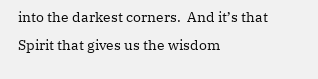into the darkest corners.  And it’s that Spirit that gives us the wisdom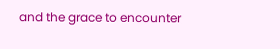and the grace to encounter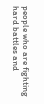people who are fighting hard battles and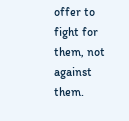offer to fight for them, not against them.